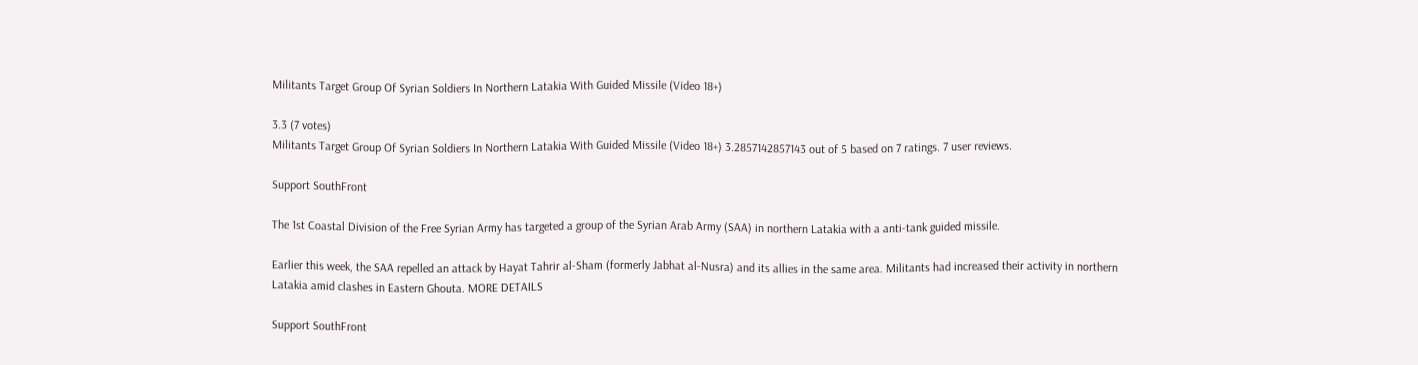Militants Target Group Of Syrian Soldiers In Northern Latakia With Guided Missile (Video 18+)

3.3 (7 votes)
Militants Target Group Of Syrian Soldiers In Northern Latakia With Guided Missile (Video 18+) 3.2857142857143 out of 5 based on 7 ratings. 7 user reviews.

Support SouthFront

The 1st Coastal Division of the Free Syrian Army has targeted a group of the Syrian Arab Army (SAA) in northern Latakia with a anti-tank guided missile.

Earlier this week, the SAA repelled an attack by Hayat Tahrir al-Sham (formerly Jabhat al-Nusra) and its allies in the same area. Militants had increased their activity in northern Latakia amid clashes in Eastern Ghouta. MORE DETAILS

Support SouthFront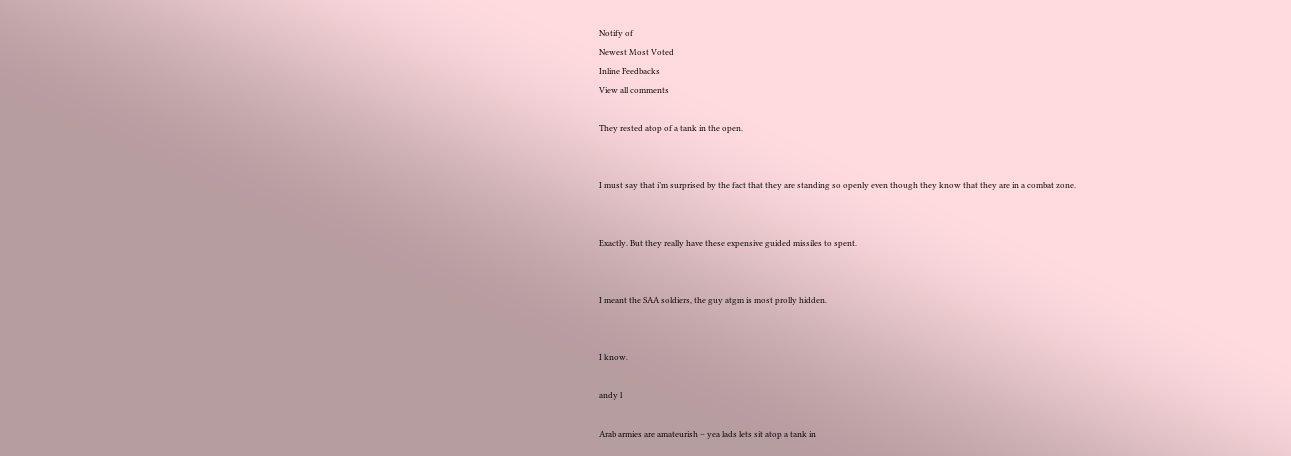Notify of
Newest Most Voted
Inline Feedbacks
View all comments

They rested atop of a tank in the open.


I must say that i’m surprised by the fact that they are standing so openly even though they know that they are in a combat zone.


Exactly. But they really have these expensive guided missiles to spent.


I meant the SAA soldiers, the guy atgm is most prolly hidden.


I know.

andy l

Arab armies are amateurish – yea lads lets sit atop a tank in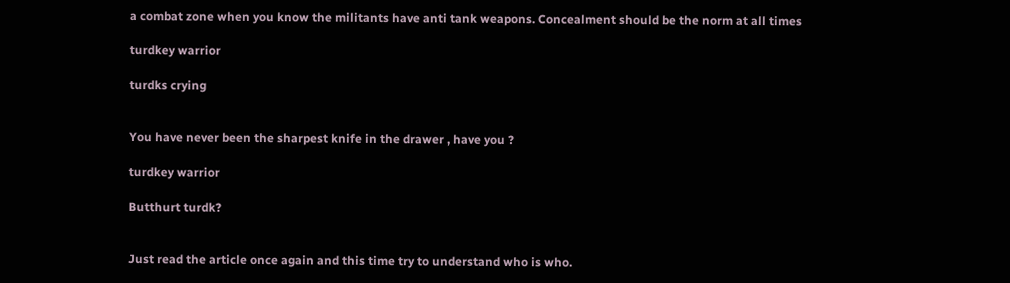a combat zone when you know the militants have anti tank weapons. Concealment should be the norm at all times

turdkey warrior

turdks crying


You have never been the sharpest knife in the drawer , have you ?

turdkey warrior

Butthurt turdk?


Just read the article once again and this time try to understand who is who.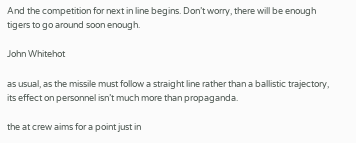And the competition for next in line begins. Don’t worry, there will be enough tigers to go around soon enough.

John Whitehot

as usual, as the missile must follow a straight line rather than a ballistic trajectory, its effect on personnel isn’t much more than propaganda.

the at crew aims for a point just in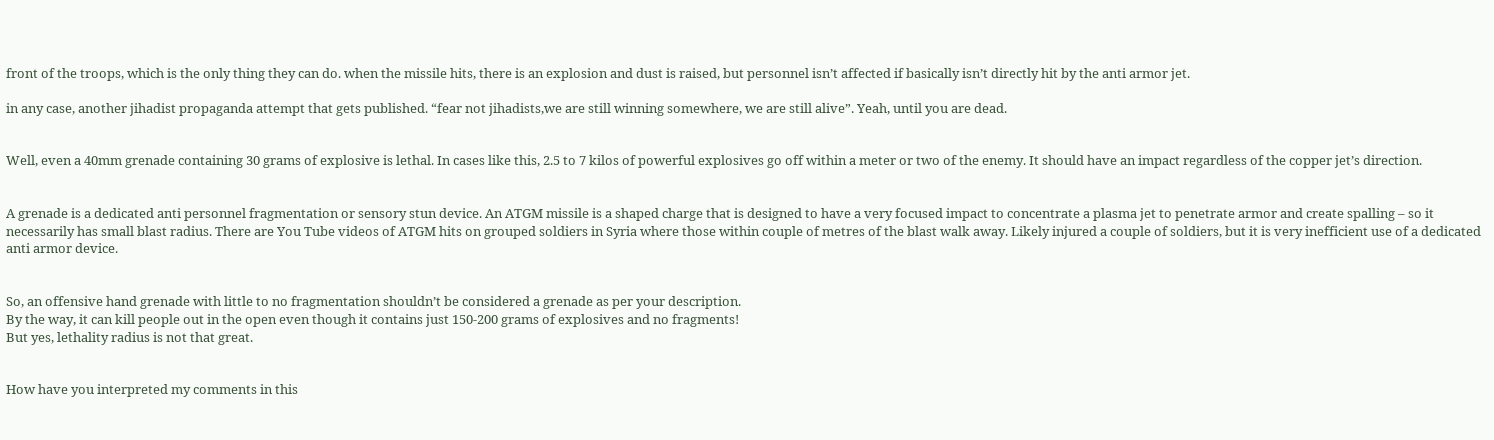front of the troops, which is the only thing they can do. when the missile hits, there is an explosion and dust is raised, but personnel isn’t affected if basically isn’t directly hit by the anti armor jet.

in any case, another jihadist propaganda attempt that gets published. “fear not jihadists,we are still winning somewhere, we are still alive”. Yeah, until you are dead.


Well, even a 40mm grenade containing 30 grams of explosive is lethal. In cases like this, 2.5 to 7 kilos of powerful explosives go off within a meter or two of the enemy. It should have an impact regardless of the copper jet’s direction.


A grenade is a dedicated anti personnel fragmentation or sensory stun device. An ATGM missile is a shaped charge that is designed to have a very focused impact to concentrate a plasma jet to penetrate armor and create spalling – so it necessarily has small blast radius. There are You Tube videos of ATGM hits on grouped soldiers in Syria where those within couple of metres of the blast walk away. Likely injured a couple of soldiers, but it is very inefficient use of a dedicated anti armor device.


So, an offensive hand grenade with little to no fragmentation shouldn’t be considered a grenade as per your description.
By the way, it can kill people out in the open even though it contains just 150-200 grams of explosives and no fragments!
But yes, lethality radius is not that great.


How have you interpreted my comments in this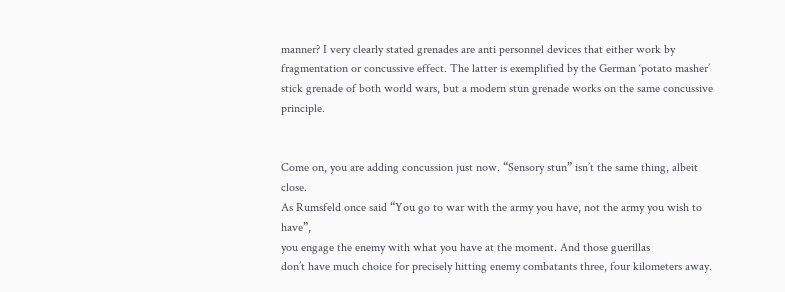manner? I very clearly stated grenades are anti personnel devices that either work by fragmentation or concussive effect. The latter is exemplified by the German ‘potato masher’ stick grenade of both world wars, but a modern stun grenade works on the same concussive principle.


Come on, you are adding concussion just now. “Sensory stun” isn’t the same thing, albeit close.
As Rumsfeld once said “You go to war with the army you have, not the army you wish to have”,
you engage the enemy with what you have at the moment. And those guerillas
don’t have much choice for precisely hitting enemy combatants three, four kilometers away.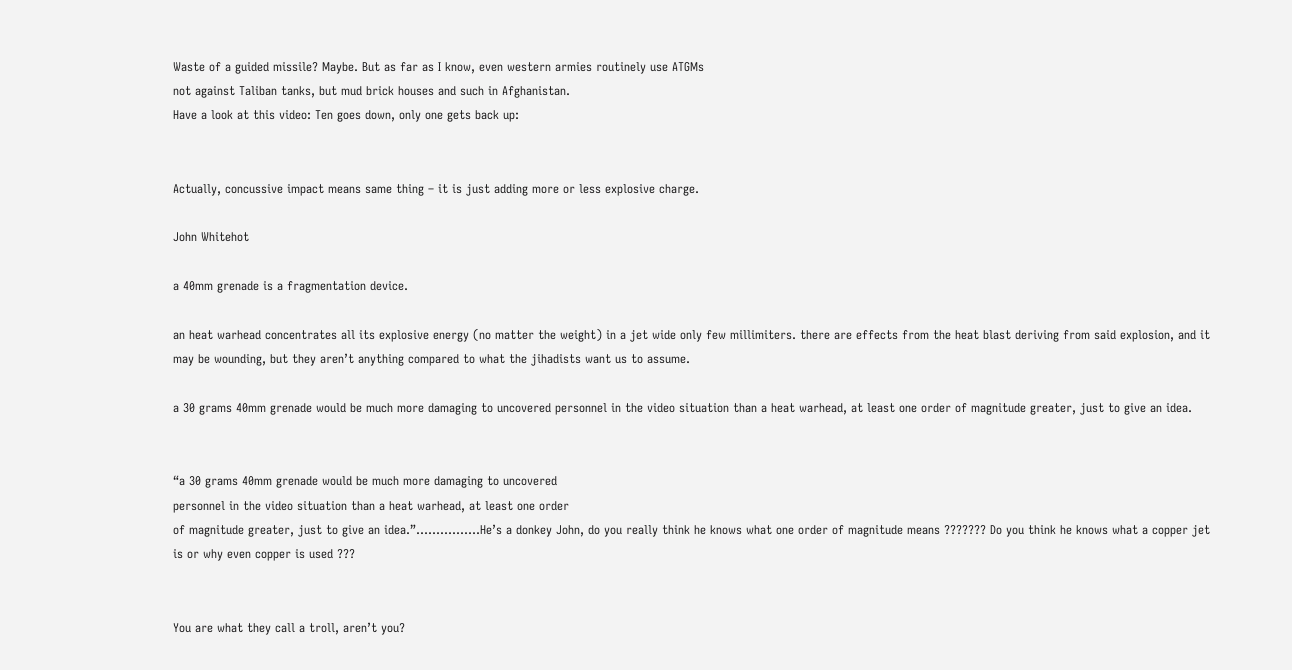Waste of a guided missile? Maybe. But as far as I know, even western armies routinely use ATGMs
not against Taliban tanks, but mud brick houses and such in Afghanistan.
Have a look at this video: Ten goes down, only one gets back up:


Actually, concussive impact means same thing – it is just adding more or less explosive charge.

John Whitehot

a 40mm grenade is a fragmentation device.

an heat warhead concentrates all its explosive energy (no matter the weight) in a jet wide only few millimiters. there are effects from the heat blast deriving from said explosion, and it may be wounding, but they aren’t anything compared to what the jihadists want us to assume.

a 30 grams 40mm grenade would be much more damaging to uncovered personnel in the video situation than a heat warhead, at least one order of magnitude greater, just to give an idea.


“a 30 grams 40mm grenade would be much more damaging to uncovered
personnel in the video situation than a heat warhead, at least one order
of magnitude greater, just to give an idea.”…………….He’s a donkey John, do you really think he knows what one order of magnitude means ??????? Do you think he knows what a copper jet is or why even copper is used ???


You are what they call a troll, aren’t you?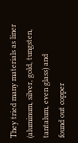They tried many materials as liner (aluminum, silver, gold, tungsten, tantalum, even glass) and
found out copper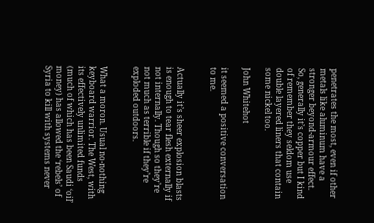penetrates the most, even if other metals like aluminum have a stronger beyond-armour effect.
So, generally it’s copper but I kind of remember they seldom use double layered liners that contain some nickel too.

John Whitehot

it seemed a positive conversation to me.


Actually it’s sheer explosion blasts is enough to tear flesh externally if not internally. Though so they’re not much as terrible if they’re exploded outdoors.


What a moron. Usual no-nothing keyboard warrior. The West, with its effectively unlimited funds (much of which has been Saudi ‘oil’ money) has allowed the ‘rebels’ of Syria to kill with systems never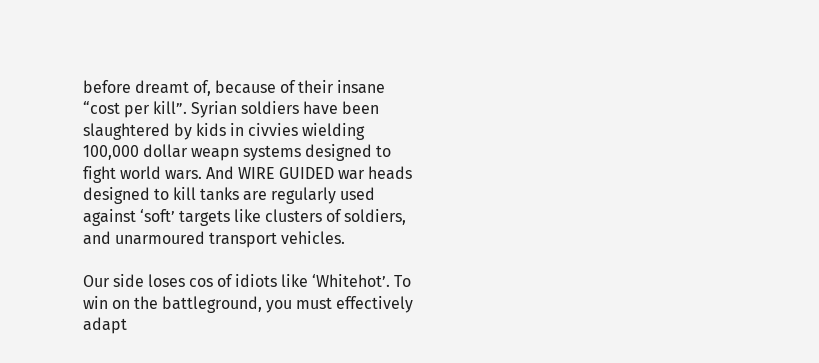before dreamt of, because of their insane “cost per kill”. Syrian soldiers have been slaughtered by kids in civvies wielding 100,000 dollar weapn systems designed to fight world wars. And WIRE GUIDED war heads designed to kill tanks are regularly used against ‘soft’ targets like clusters of soldiers, and unarmoured transport vehicles.

Our side loses cos of idiots like ‘Whitehot’. To win on the battleground, you must effectively adapt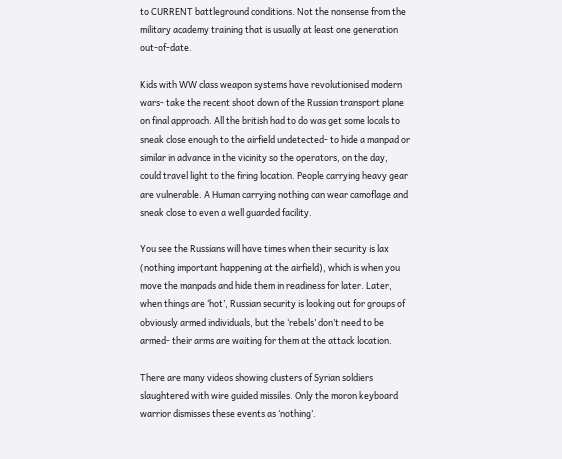to CURRENT battleground conditions. Not the nonsense from the military academy training that is usually at least one generation out-of-date.

Kids with WW class weapon systems have revolutionised modern wars- take the recent shoot down of the Russian transport plane on final approach. All the british had to do was get some locals to sneak close enough to the airfield undetected- to hide a manpad or similar in advance in the vicinity so the operators, on the day, could travel light to the firing location. People carrying heavy gear are vulnerable. A Human carrying nothing can wear camoflage and sneak close to even a well guarded facility.

You see the Russians will have times when their security is lax (nothing important happening at the airfield), which is when you move the manpads and hide them in readiness for later. Later, when things are ‘hot’, Russian security is looking out for groups of obviously armed individuals, but the ‘rebels’ don’t need to be armed- their arms are waiting for them at the attack location.

There are many videos showing clusters of Syrian soldiers slaughtered with wire guided missiles. Only the moron keyboard warrior dismisses these events as ‘nothing’.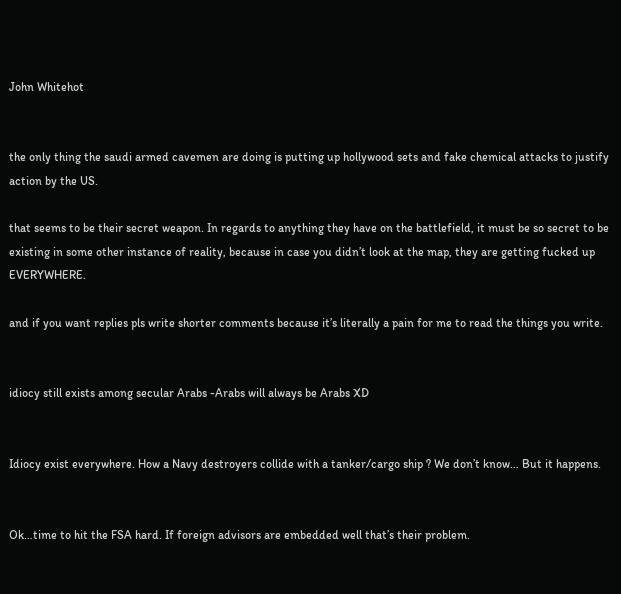John Whitehot


the only thing the saudi armed cavemen are doing is putting up hollywood sets and fake chemical attacks to justify action by the US.

that seems to be their secret weapon. In regards to anything they have on the battlefield, it must be so secret to be existing in some other instance of reality, because in case you didn’t look at the map, they are getting fucked up EVERYWHERE.

and if you want replies pls write shorter comments because it’s literally a pain for me to read the things you write.


idiocy still exists among secular Arabs -Arabs will always be Arabs XD


Idiocy exist everywhere. How a Navy destroyers collide with a tanker/cargo ship ? We don’t know… But it happens.


Ok…time to hit the FSA hard. If foreign advisors are embedded well that’s their problem.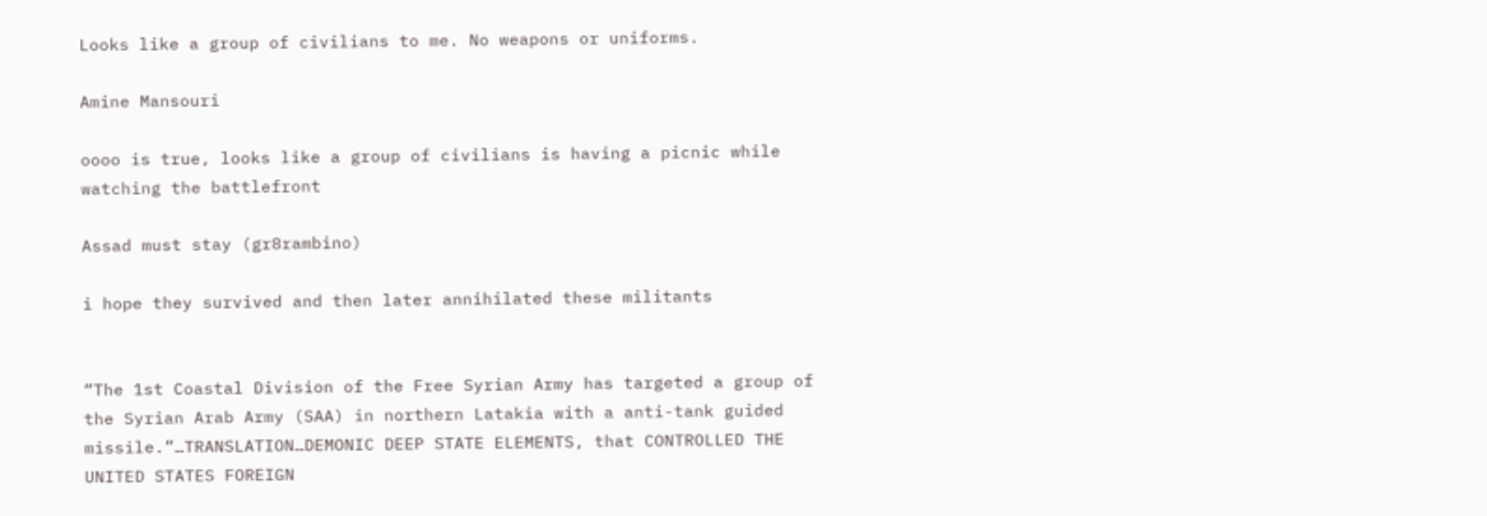Looks like a group of civilians to me. No weapons or uniforms.

Amine Mansouri

oooo is true, looks like a group of civilians is having a picnic while watching the battlefront

Assad must stay (gr8rambino)

i hope they survived and then later annihilated these militants


“The 1st Coastal Division of the Free Syrian Army has targeted a group of the Syrian Arab Army (SAA) in northern Latakia with a anti-tank guided missile.”…TRANSLATION…DEMONIC DEEP STATE ELEMENTS, that CONTROLLED THE UNITED STATES FOREIGN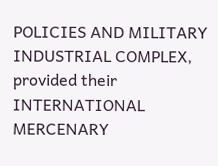POLICIES AND MILITARY INDUSTRIAL COMPLEX, provided their INTERNATIONAL MERCENARY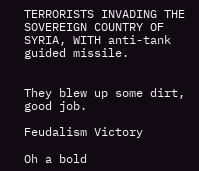TERRORISTS INVADING THE SOVEREIGN COUNTRY OF SYRIA, WITH anti-tank guided missile.


They blew up some dirt, good job.

Feudalism Victory

Oh a bold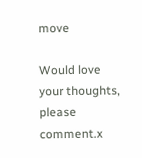move

Would love your thoughts, please comment.x